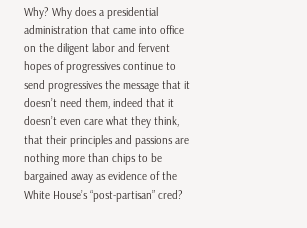Why? Why does a presidential administration that came into office on the diligent labor and fervent hopes of progressives continue to send progressives the message that it doesn’t need them, indeed that it doesn’t even care what they think, that their principles and passions are nothing more than chips to be bargained away as evidence of the White House’s “post-partisan” cred?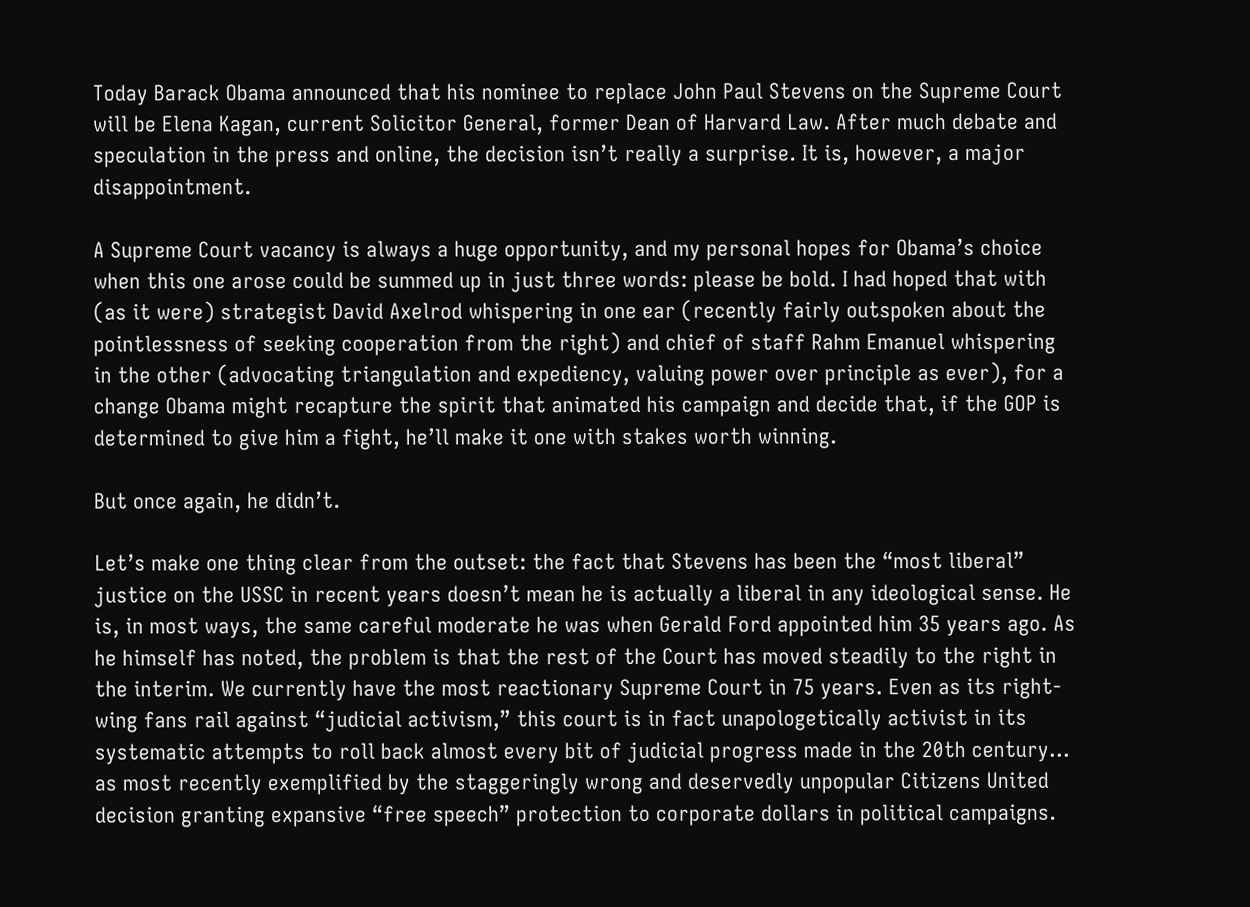Today Barack Obama announced that his nominee to replace John Paul Stevens on the Supreme Court will be Elena Kagan, current Solicitor General, former Dean of Harvard Law. After much debate and speculation in the press and online, the decision isn’t really a surprise. It is, however, a major disappointment.

A Supreme Court vacancy is always a huge opportunity, and my personal hopes for Obama’s choice when this one arose could be summed up in just three words: please be bold. I had hoped that with (as it were) strategist David Axelrod whispering in one ear (recently fairly outspoken about the pointlessness of seeking cooperation from the right) and chief of staff Rahm Emanuel whispering in the other (advocating triangulation and expediency, valuing power over principle as ever), for a change Obama might recapture the spirit that animated his campaign and decide that, if the GOP is determined to give him a fight, he’ll make it one with stakes worth winning.

But once again, he didn’t.

Let’s make one thing clear from the outset: the fact that Stevens has been the “most liberal” justice on the USSC in recent years doesn’t mean he is actually a liberal in any ideological sense. He is, in most ways, the same careful moderate he was when Gerald Ford appointed him 35 years ago. As he himself has noted, the problem is that the rest of the Court has moved steadily to the right in the interim. We currently have the most reactionary Supreme Court in 75 years. Even as its right-wing fans rail against “judicial activism,” this court is in fact unapologetically activist in its systematic attempts to roll back almost every bit of judicial progress made in the 20th century… as most recently exemplified by the staggeringly wrong and deservedly unpopular Citizens United decision granting expansive “free speech” protection to corporate dollars in political campaigns.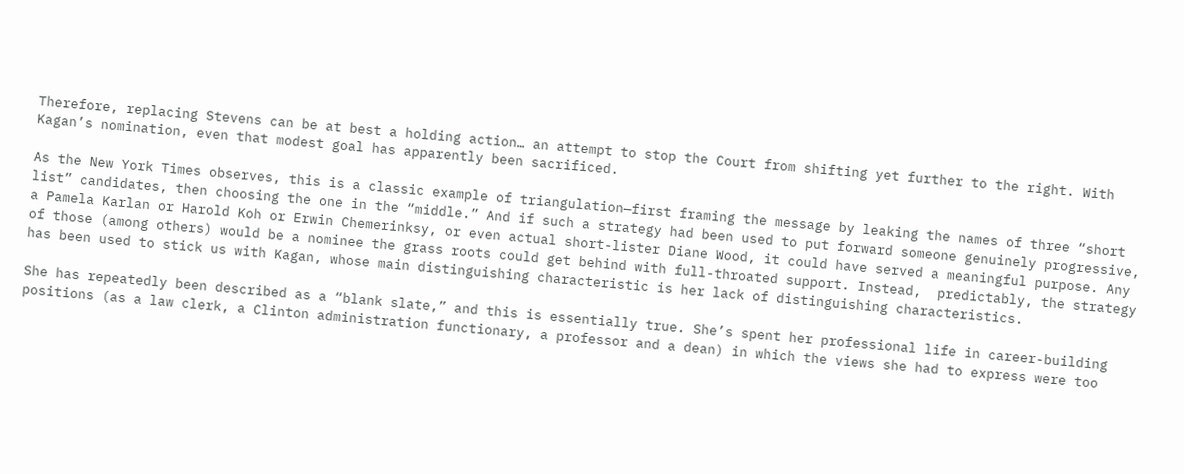Therefore, replacing Stevens can be at best a holding action… an attempt to stop the Court from shifting yet further to the right. With Kagan’s nomination, even that modest goal has apparently been sacrificed.

As the New York Times observes, this is a classic example of triangulation—first framing the message by leaking the names of three “short list” candidates, then choosing the one in the “middle.” And if such a strategy had been used to put forward someone genuinely progressive, a Pamela Karlan or Harold Koh or Erwin Chemerinksy, or even actual short-lister Diane Wood, it could have served a meaningful purpose. Any of those (among others) would be a nominee the grass roots could get behind with full-throated support. Instead,  predictably, the strategy has been used to stick us with Kagan, whose main distinguishing characteristic is her lack of distinguishing characteristics.

She has repeatedly been described as a “blank slate,” and this is essentially true. She’s spent her professional life in career-building positions (as a law clerk, a Clinton administration functionary, a professor and a dean) in which the views she had to express were too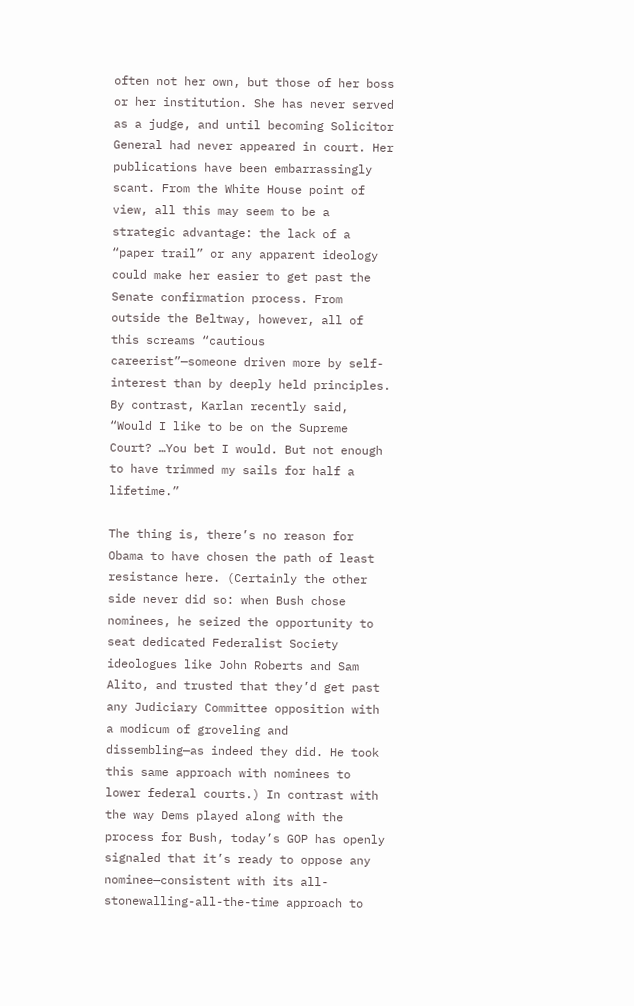often not her own, but those of her boss or her institution. She has never served as a judge, and until becoming Solicitor General had never appeared in court. Her publications have been embarrassingly scant. From the White House point of view, all this may seem to be a strategic advantage: the lack of a “paper trail” or any apparent ideology could make her easier to get past the Senate confirmation process. From outside the Beltway, however, all of this screams “cautious careerist”—someone driven more by self-interest than by deeply held principles. By contrast, Karlan recently said, “Would I like to be on the Supreme Court? …You bet I would. But not enough to have trimmed my sails for half a lifetime.”

The thing is, there’s no reason for Obama to have chosen the path of least resistance here. (Certainly the other side never did so: when Bush chose nominees, he seized the opportunity to seat dedicated Federalist Society ideologues like John Roberts and Sam Alito, and trusted that they’d get past any Judiciary Committee opposition with a modicum of groveling and dissembling—as indeed they did. He took this same approach with nominees to lower federal courts.) In contrast with the way Dems played along with the process for Bush, today’s GOP has openly signaled that it’s ready to oppose any nominee—consistent with its all-stonewalling-all-the-time approach to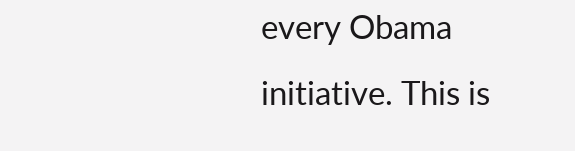every Obama initiative. This is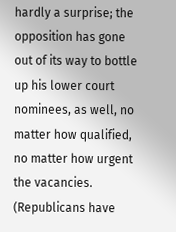hardly a surprise; the opposition has gone out of its way to bottle up his lower court nominees, as well, no matter how qualified, no matter how urgent the vacancies. (Republicans have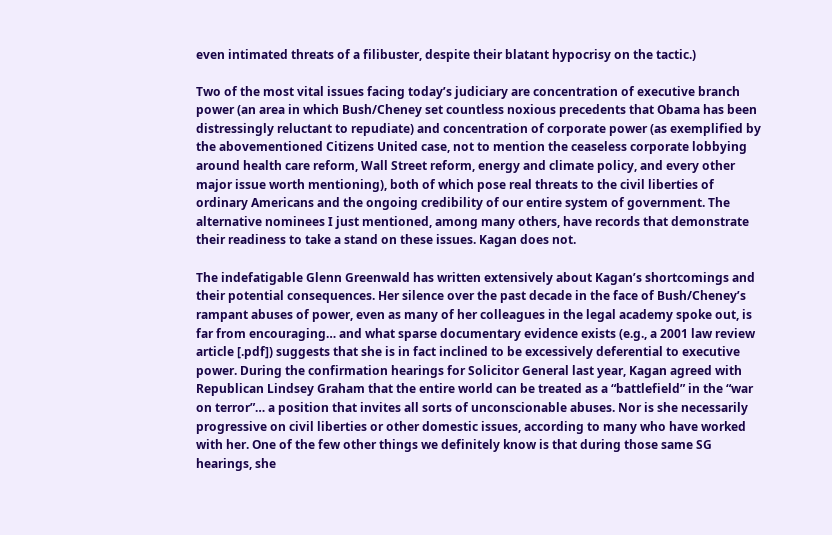even intimated threats of a filibuster, despite their blatant hypocrisy on the tactic.)

Two of the most vital issues facing today’s judiciary are concentration of executive branch power (an area in which Bush/Cheney set countless noxious precedents that Obama has been distressingly reluctant to repudiate) and concentration of corporate power (as exemplified by the abovementioned Citizens United case, not to mention the ceaseless corporate lobbying around health care reform, Wall Street reform, energy and climate policy, and every other major issue worth mentioning), both of which pose real threats to the civil liberties of ordinary Americans and the ongoing credibility of our entire system of government. The alternative nominees I just mentioned, among many others, have records that demonstrate their readiness to take a stand on these issues. Kagan does not.

The indefatigable Glenn Greenwald has written extensively about Kagan’s shortcomings and their potential consequences. Her silence over the past decade in the face of Bush/Cheney’s rampant abuses of power, even as many of her colleagues in the legal academy spoke out, is far from encouraging… and what sparse documentary evidence exists (e.g., a 2001 law review article [.pdf]) suggests that she is in fact inclined to be excessively deferential to executive power. During the confirmation hearings for Solicitor General last year, Kagan agreed with Republican Lindsey Graham that the entire world can be treated as a “battlefield” in the “war on terror”… a position that invites all sorts of unconscionable abuses. Nor is she necessarily progressive on civil liberties or other domestic issues, according to many who have worked with her. One of the few other things we definitely know is that during those same SG hearings, she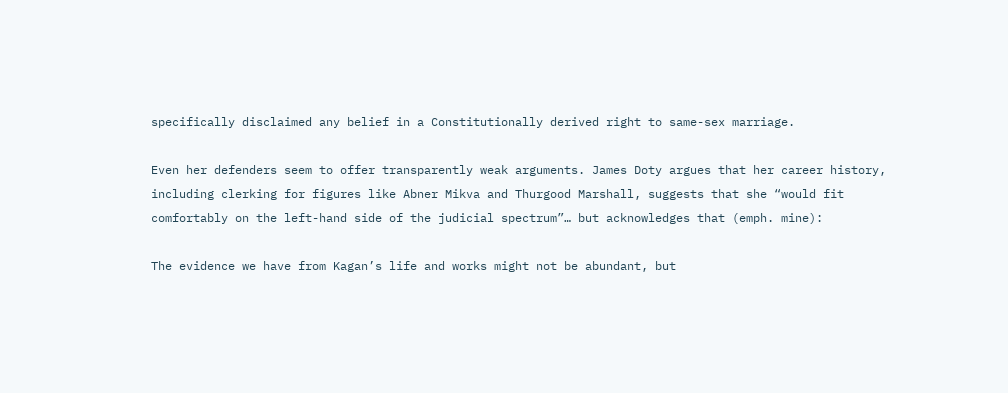specifically disclaimed any belief in a Constitutionally derived right to same-sex marriage.

Even her defenders seem to offer transparently weak arguments. James Doty argues that her career history, including clerking for figures like Abner Mikva and Thurgood Marshall, suggests that she “would fit comfortably on the left-hand side of the judicial spectrum”… but acknowledges that (emph. mine):

The evidence we have from Kagan’s life and works might not be abundant, but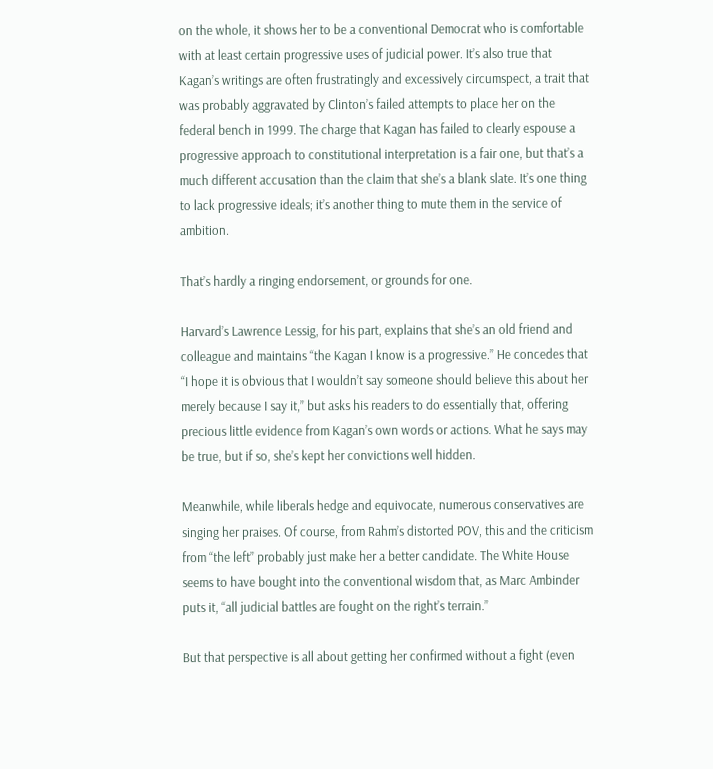on the whole, it shows her to be a conventional Democrat who is comfortable with at least certain progressive uses of judicial power. It’s also true that Kagan’s writings are often frustratingly and excessively circumspect, a trait that was probably aggravated by Clinton’s failed attempts to place her on the federal bench in 1999. The charge that Kagan has failed to clearly espouse a progressive approach to constitutional interpretation is a fair one, but that’s a much different accusation than the claim that she’s a blank slate. It’s one thing to lack progressive ideals; it’s another thing to mute them in the service of ambition.

That’s hardly a ringing endorsement, or grounds for one.

Harvard’s Lawrence Lessig, for his part, explains that she’s an old friend and colleague and maintains “the Kagan I know is a progressive.” He concedes that “I hope it is obvious that I wouldn’t say someone should believe this about her merely because I say it,” but asks his readers to do essentially that, offering precious little evidence from Kagan’s own words or actions. What he says may be true, but if so, she’s kept her convictions well hidden.

Meanwhile, while liberals hedge and equivocate, numerous conservatives are singing her praises. Of course, from Rahm’s distorted POV, this and the criticism from “the left” probably just make her a better candidate. The White House seems to have bought into the conventional wisdom that, as Marc Ambinder puts it, “all judicial battles are fought on the right’s terrain.”

But that perspective is all about getting her confirmed without a fight (even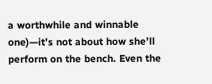a worthwhile and winnable one)—it’s not about how she’ll perform on the bench. Even the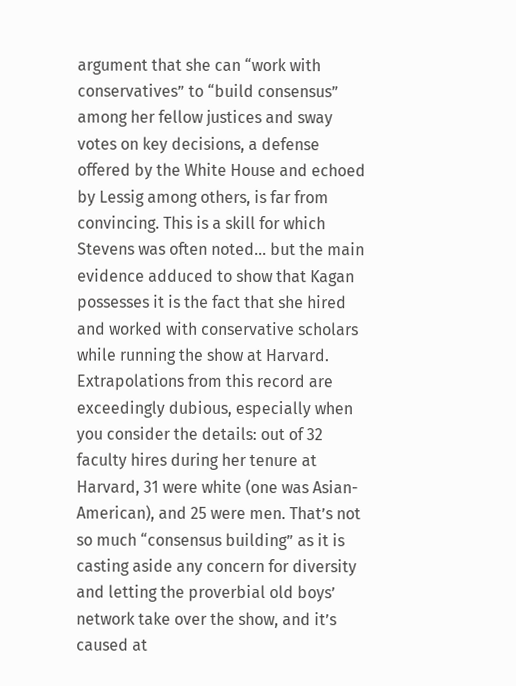argument that she can “work with conservatives” to “build consensus” among her fellow justices and sway votes on key decisions, a defense offered by the White House and echoed by Lessig among others, is far from convincing. This is a skill for which Stevens was often noted… but the main evidence adduced to show that Kagan possesses it is the fact that she hired and worked with conservative scholars while running the show at Harvard. Extrapolations from this record are exceedingly dubious, especially when you consider the details: out of 32 faculty hires during her tenure at Harvard, 31 were white (one was Asian-American), and 25 were men. That’s not so much “consensus building” as it is casting aside any concern for diversity and letting the proverbial old boys’ network take over the show, and it’s caused at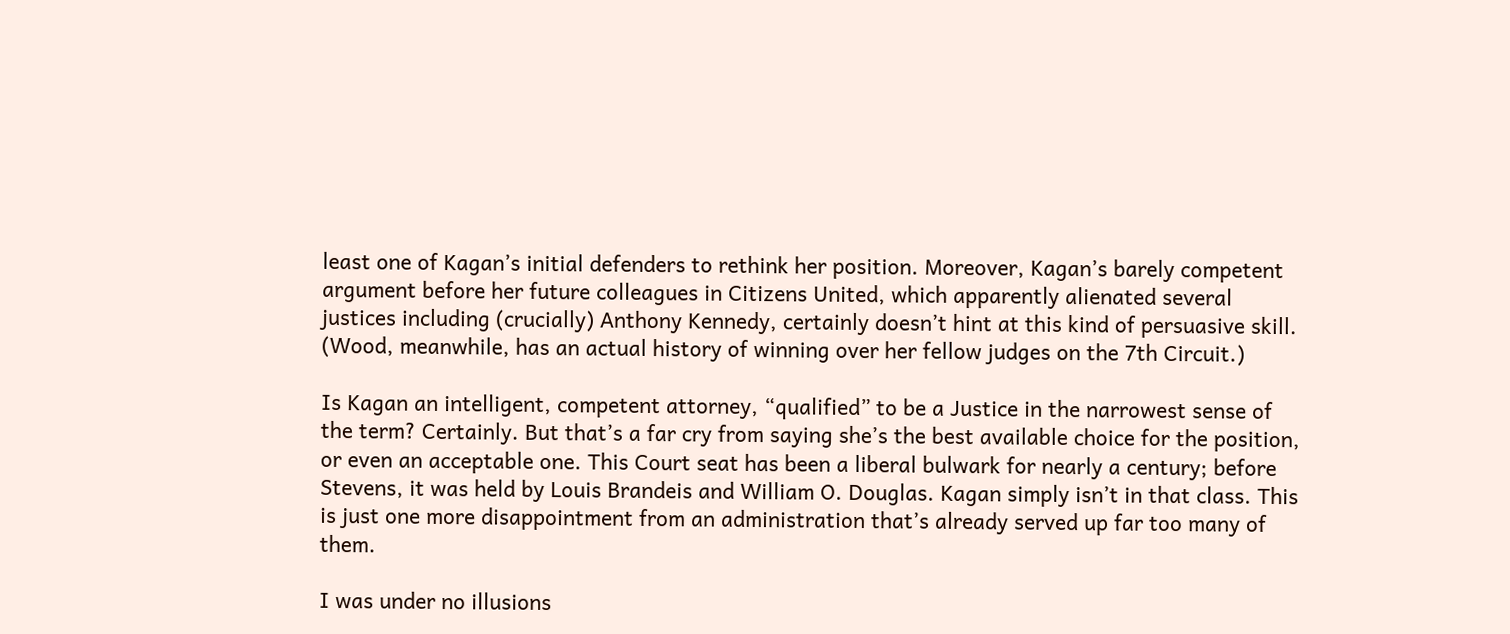least one of Kagan’s initial defenders to rethink her position. Moreover, Kagan’s barely competent argument before her future colleagues in Citizens United, which apparently alienated several justices including (crucially) Anthony Kennedy, certainly doesn’t hint at this kind of persuasive skill. (Wood, meanwhile, has an actual history of winning over her fellow judges on the 7th Circuit.)

Is Kagan an intelligent, competent attorney, “qualified” to be a Justice in the narrowest sense of the term? Certainly. But that’s a far cry from saying she’s the best available choice for the position, or even an acceptable one. This Court seat has been a liberal bulwark for nearly a century; before Stevens, it was held by Louis Brandeis and William O. Douglas. Kagan simply isn’t in that class. This is just one more disappointment from an administration that’s already served up far too many of them.

I was under no illusions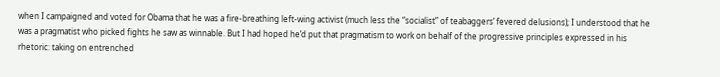when I campaigned and voted for Obama that he was a fire-breathing left-wing activist (much less the “socialist” of teabaggers’ fevered delusions); I understood that he was a pragmatist who picked fights he saw as winnable. But I had hoped he’d put that pragmatism to work on behalf of the progressive principles expressed in his rhetoric: taking on entrenched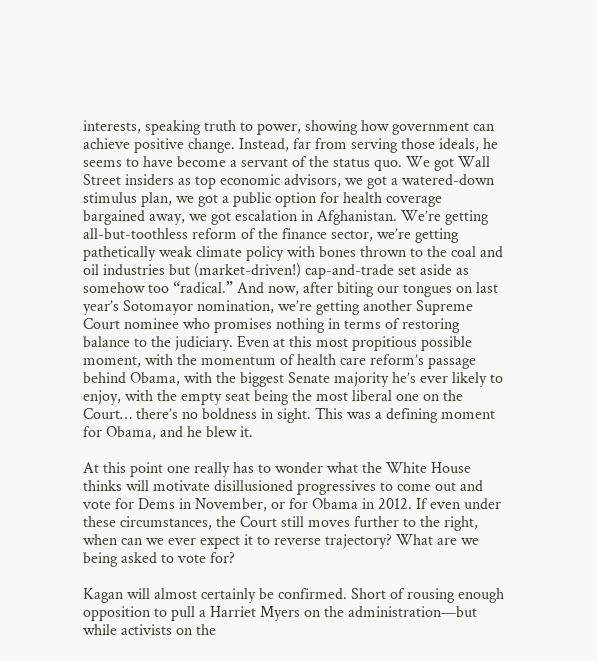interests, speaking truth to power, showing how government can achieve positive change. Instead, far from serving those ideals, he seems to have become a servant of the status quo. We got Wall Street insiders as top economic advisors, we got a watered-down stimulus plan, we got a public option for health coverage bargained away, we got escalation in Afghanistan. We’re getting all-but-toothless reform of the finance sector, we’re getting pathetically weak climate policy with bones thrown to the coal and oil industries but (market-driven!) cap-and-trade set aside as somehow too “radical.” And now, after biting our tongues on last year’s Sotomayor nomination, we’re getting another Supreme Court nominee who promises nothing in terms of restoring balance to the judiciary. Even at this most propitious possible moment, with the momentum of health care reform’s passage behind Obama, with the biggest Senate majority he’s ever likely to enjoy, with the empty seat being the most liberal one on the Court… there’s no boldness in sight. This was a defining moment for Obama, and he blew it.

At this point one really has to wonder what the White House thinks will motivate disillusioned progressives to come out and vote for Dems in November, or for Obama in 2012. If even under these circumstances, the Court still moves further to the right, when can we ever expect it to reverse trajectory? What are we being asked to vote for?

Kagan will almost certainly be confirmed. Short of rousing enough opposition to pull a Harriet Myers on the administration—but while activists on the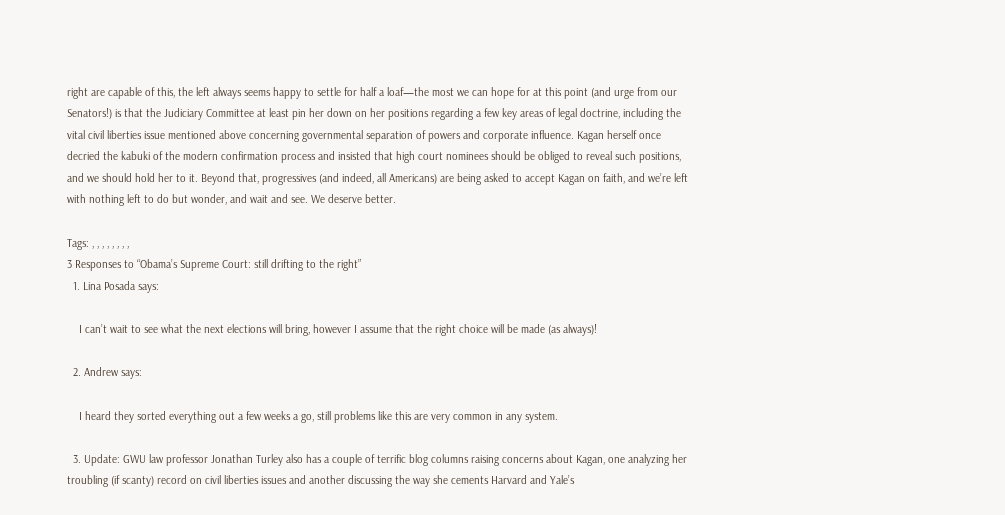right are capable of this, the left always seems happy to settle for half a loaf—the most we can hope for at this point (and urge from our Senators!) is that the Judiciary Committee at least pin her down on her positions regarding a few key areas of legal doctrine, including the vital civil liberties issue mentioned above concerning governmental separation of powers and corporate influence. Kagan herself once decried the kabuki of the modern confirmation process and insisted that high court nominees should be obliged to reveal such positions, and we should hold her to it. Beyond that, progressives (and indeed, all Americans) are being asked to accept Kagan on faith, and we’re left with nothing left to do but wonder, and wait and see. We deserve better.

Tags: , , , , , , , ,
3 Responses to “Obama’s Supreme Court: still drifting to the right”
  1. Lina Posada says:

    I can’t wait to see what the next elections will bring, however I assume that the right choice will be made (as always)!

  2. Andrew says:

    I heard they sorted everything out a few weeks a go, still problems like this are very common in any system.

  3. Update: GWU law professor Jonathan Turley also has a couple of terrific blog columns raising concerns about Kagan, one analyzing her troubling (if scanty) record on civil liberties issues and another discussing the way she cements Harvard and Yale’s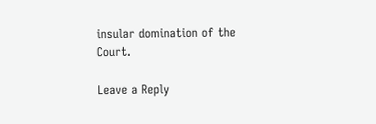insular domination of the Court.

Leave a Reply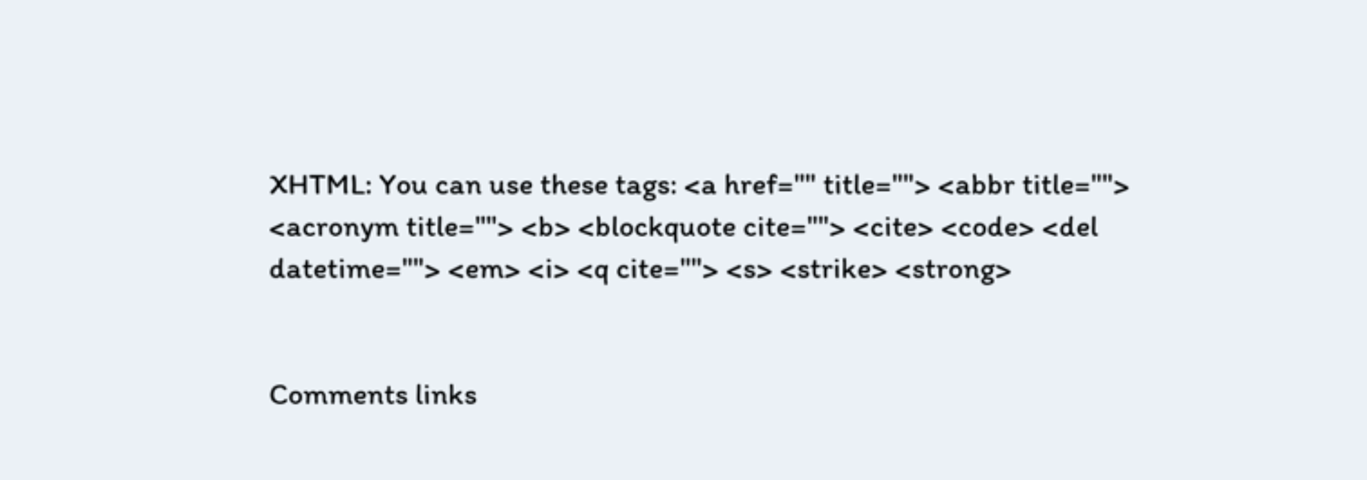XHTML: You can use these tags: <a href="" title=""> <abbr title=""> <acronym title=""> <b> <blockquote cite=""> <cite> <code> <del datetime=""> <em> <i> <q cite=""> <s> <strike> <strong>


Comments links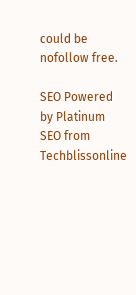could be nofollow free.

SEO Powered by Platinum SEO from Techblissonline